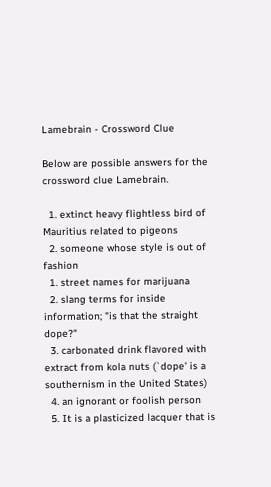Lamebrain - Crossword Clue

Below are possible answers for the crossword clue Lamebrain.

  1. extinct heavy flightless bird of Mauritius related to pigeons
  2. someone whose style is out of fashion
  1. street names for marijuana
  2. slang terms for inside information; "is that the straight dope?"
  3. carbonated drink flavored with extract from kola nuts (`dope' is a southernism in the United States)
  4. an ignorant or foolish person
  5. It is a plasticized lacquer that is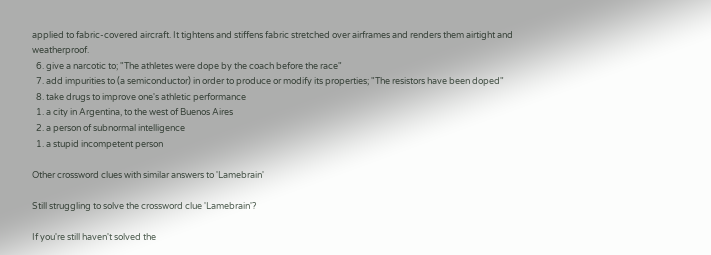applied to fabric-covered aircraft. It tightens and stiffens fabric stretched over airframes and renders them airtight and weatherproof.
  6. give a narcotic to; "The athletes were dope by the coach before the race"
  7. add impurities to (a semiconductor) in order to produce or modify its properties; "The resistors have been doped"
  8. take drugs to improve one's athletic performance
  1. a city in Argentina, to the west of Buenos Aires
  2. a person of subnormal intelligence
  1. a stupid incompetent person

Other crossword clues with similar answers to 'Lamebrain'

Still struggling to solve the crossword clue 'Lamebrain'?

If you're still haven't solved the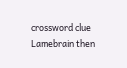crossword clue Lamebrain then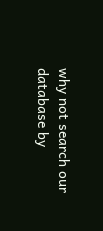why not search our database by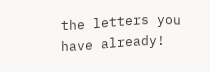the letters you have already!